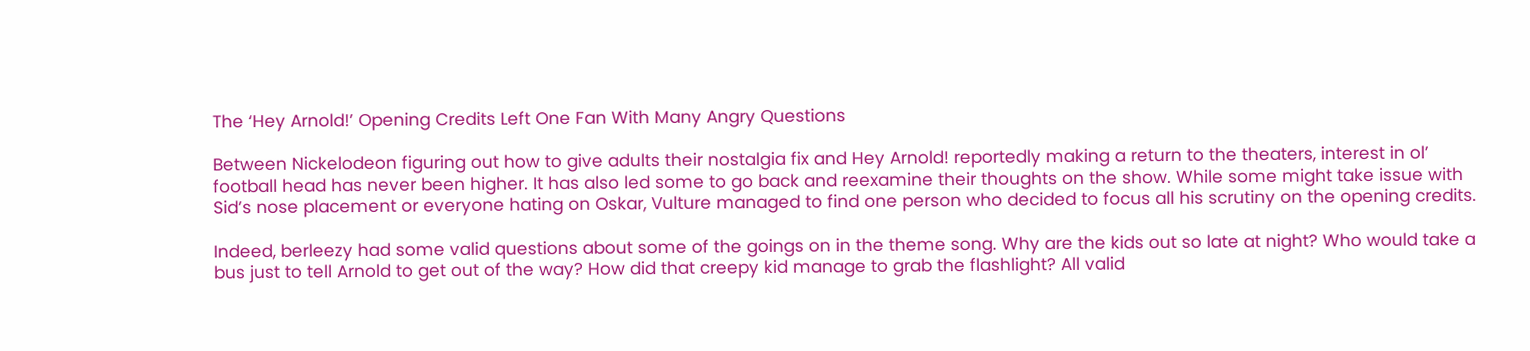The ‘Hey Arnold!’ Opening Credits Left One Fan With Many Angry Questions

Between Nickelodeon figuring out how to give adults their nostalgia fix and Hey Arnold! reportedly making a return to the theaters, interest in ol’ football head has never been higher. It has also led some to go back and reexamine their thoughts on the show. While some might take issue with Sid’s nose placement or everyone hating on Oskar, Vulture managed to find one person who decided to focus all his scrutiny on the opening credits.

Indeed, berleezy had some valid questions about some of the goings on in the theme song. Why are the kids out so late at night? Who would take a bus just to tell Arnold to get out of the way? How did that creepy kid manage to grab the flashlight? All valid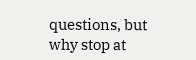questions, but why stop at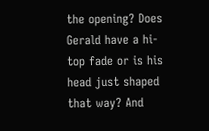the opening? Does Gerald have a hi-top fade or is his head just shaped that way? And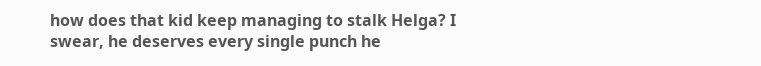how does that kid keep managing to stalk Helga? I swear, he deserves every single punch he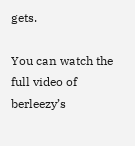gets.

You can watch the full video of berleezy’s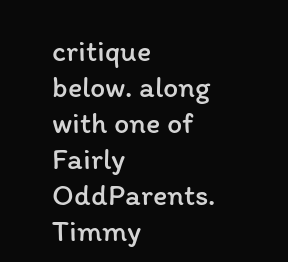critique below. along with one of Fairly OddParents. Timmy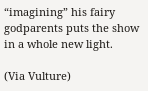“imagining” his fairy godparents puts the show in a whole new light.

(Via Vulture)